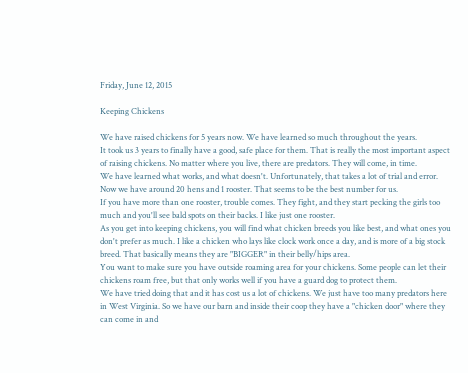Friday, June 12, 2015

Keeping Chickens

We have raised chickens for 5 years now. We have learned so much throughout the years.
It took us 3 years to finally have a good, safe place for them. That is really the most important aspect of raising chickens. No matter where you live, there are predators. They will come, in time.
We have learned what works, and what doesn't. Unfortunately, that takes a lot of trial and error.
Now we have around 20 hens and 1 rooster. That seems to be the best number for us.
If you have more than one rooster, trouble comes. They fight, and they start pecking the girls too much and you'll see bald spots on their backs. I like just one rooster.
As you get into keeping chickens, you will find what chicken breeds you like best, and what ones you don't prefer as much. I like a chicken who lays like clock work once a day, and is more of a big stock breed. That basically means they are "BIGGER" in their belly/hips area.
You want to make sure you have outside roaming area for your chickens. Some people can let their chickens roam free, but that only works well if you have a guard dog to protect them.
We have tried doing that and it has cost us a lot of chickens. We just have too many predators here in West Virginia. So we have our barn and inside their coop they have a "chicken door" where they can come in and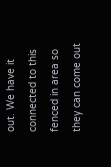out. We have it connected to this fenced in area so they can come out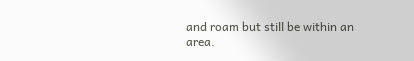and roam but still be within an area.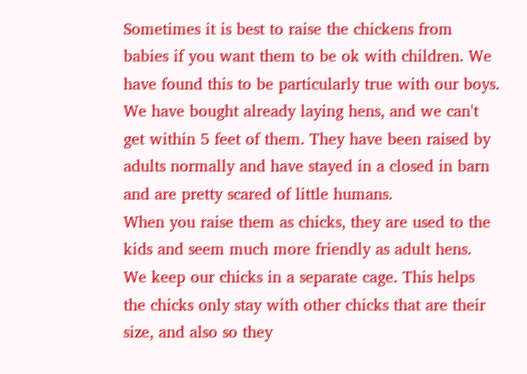Sometimes it is best to raise the chickens from babies if you want them to be ok with children. We have found this to be particularly true with our boys. We have bought already laying hens, and we can't get within 5 feet of them. They have been raised by adults normally and have stayed in a closed in barn and are pretty scared of little humans.
When you raise them as chicks, they are used to the kids and seem much more friendly as adult hens.
We keep our chicks in a separate cage. This helps the chicks only stay with other chicks that are their size, and also so they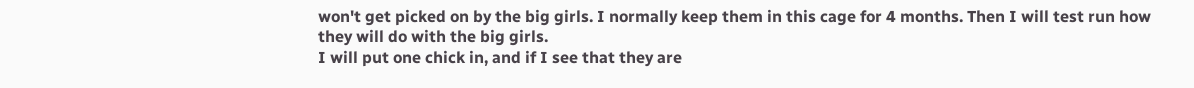won't get picked on by the big girls. I normally keep them in this cage for 4 months. Then I will test run how they will do with the big girls.
I will put one chick in, and if I see that they are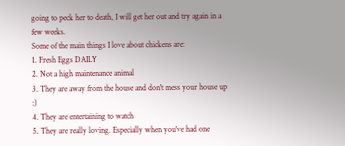going to peck her to death, I will get her out and try again in a few weeks.
Some of the main things I love about chickens are:
1. Fresh Eggs DAILY
2. Not a high maintenance animal
3. They are away from the house and don't mess your house up :)
4. They are entertaining to watch
5. They are really loving. Especially when you've had one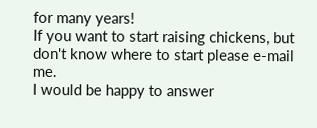for many years!
If you want to start raising chickens, but don't know where to start please e-mail me.
I would be happy to answer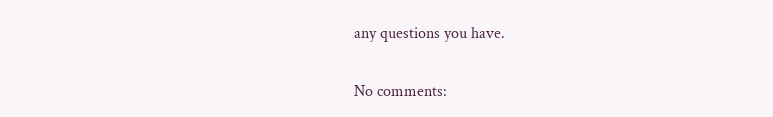any questions you have.

No comments: